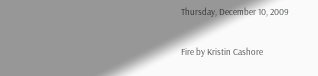Thursday, December 10, 2009

Fire by Kristin Cashore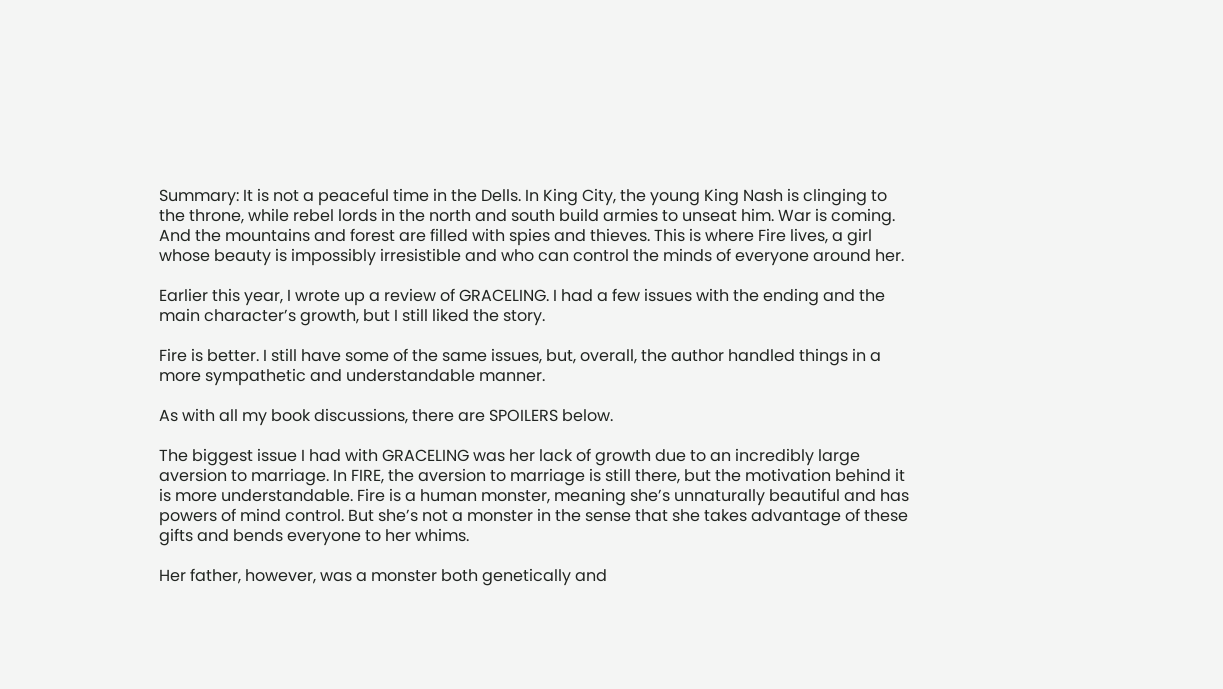Summary: It is not a peaceful time in the Dells. In King City, the young King Nash is clinging to the throne, while rebel lords in the north and south build armies to unseat him. War is coming. And the mountains and forest are filled with spies and thieves. This is where Fire lives, a girl whose beauty is impossibly irresistible and who can control the minds of everyone around her.

Earlier this year, I wrote up a review of GRACELING. I had a few issues with the ending and the main character’s growth, but I still liked the story.

Fire is better. I still have some of the same issues, but, overall, the author handled things in a more sympathetic and understandable manner.

As with all my book discussions, there are SPOILERS below.

The biggest issue I had with GRACELING was her lack of growth due to an incredibly large aversion to marriage. In FIRE, the aversion to marriage is still there, but the motivation behind it is more understandable. Fire is a human monster, meaning she’s unnaturally beautiful and has powers of mind control. But she’s not a monster in the sense that she takes advantage of these gifts and bends everyone to her whims.

Her father, however, was a monster both genetically and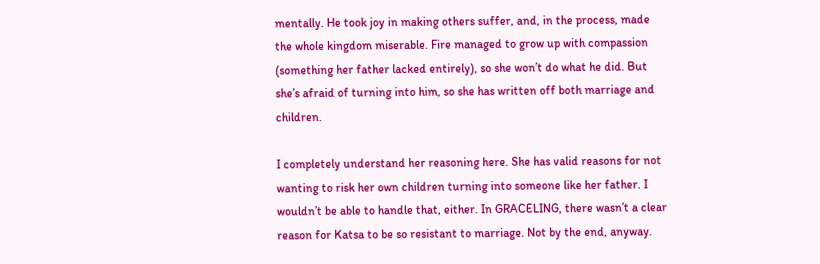mentally. He took joy in making others suffer, and, in the process, made the whole kingdom miserable. Fire managed to grow up with compassion (something her father lacked entirely), so she won’t do what he did. But she’s afraid of turning into him, so she has written off both marriage and children.

I completely understand her reasoning here. She has valid reasons for not wanting to risk her own children turning into someone like her father. I wouldn’t be able to handle that, either. In GRACELING, there wasn’t a clear reason for Katsa to be so resistant to marriage. Not by the end, anyway.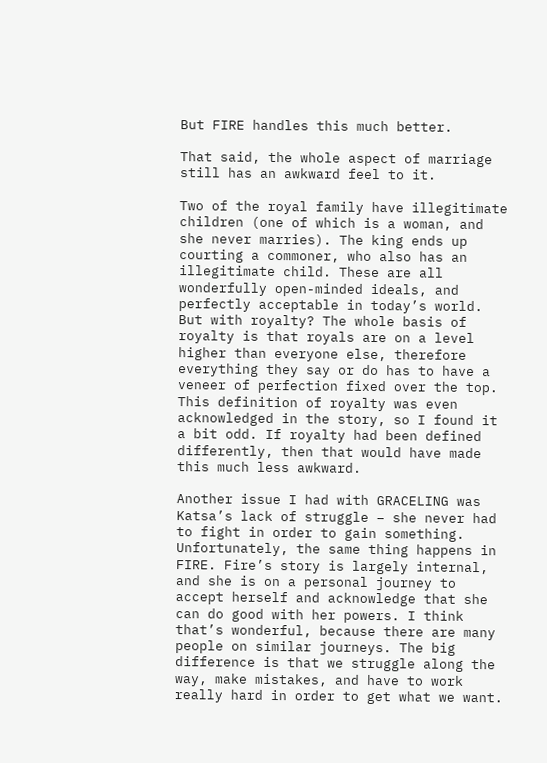But FIRE handles this much better.

That said, the whole aspect of marriage still has an awkward feel to it.

Two of the royal family have illegitimate children (one of which is a woman, and she never marries). The king ends up courting a commoner, who also has an illegitimate child. These are all wonderfully open-minded ideals, and perfectly acceptable in today’s world. But with royalty? The whole basis of royalty is that royals are on a level higher than everyone else, therefore everything they say or do has to have a veneer of perfection fixed over the top. This definition of royalty was even acknowledged in the story, so I found it a bit odd. If royalty had been defined differently, then that would have made this much less awkward.

Another issue I had with GRACELING was Katsa’s lack of struggle – she never had to fight in order to gain something. Unfortunately, the same thing happens in FIRE. Fire’s story is largely internal, and she is on a personal journey to accept herself and acknowledge that she can do good with her powers. I think that’s wonderful, because there are many people on similar journeys. The big difference is that we struggle along the way, make mistakes, and have to work really hard in order to get what we want.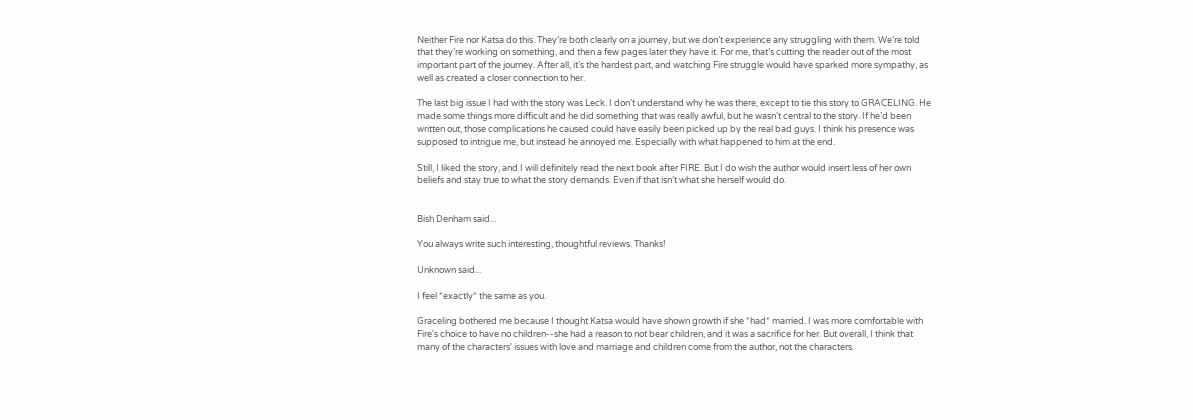Neither Fire nor Katsa do this. They’re both clearly on a journey, but we don’t experience any struggling with them. We’re told that they’re working on something, and then a few pages later they have it. For me, that’s cutting the reader out of the most important part of the journey. After all, it’s the hardest part, and watching Fire struggle would have sparked more sympathy, as well as created a closer connection to her.

The last big issue I had with the story was Leck. I don’t understand why he was there, except to tie this story to GRACELING. He made some things more difficult and he did something that was really awful, but he wasn’t central to the story. If he’d been written out, those complications he caused could have easily been picked up by the real bad guys. I think his presence was supposed to intrigue me, but instead he annoyed me. Especially with what happened to him at the end.

Still, I liked the story, and I will definitely read the next book after FIRE. But I do wish the author would insert less of her own beliefs and stay true to what the story demands. Even if that isn’t what she herself would do.


Bish Denham said...

You always write such interesting, thoughtful reviews. Thanks!

Unknown said...

I feel *exactly* the same as you.

Graceling bothered me because I thought Katsa would have shown growth if she *had* married. I was more comfortable with Fire's choice to have no children--she had a reason to not bear children, and it was a sacrifice for her. But overall, I think that many of the characters' issues with love and marriage and children come from the author, not the characters.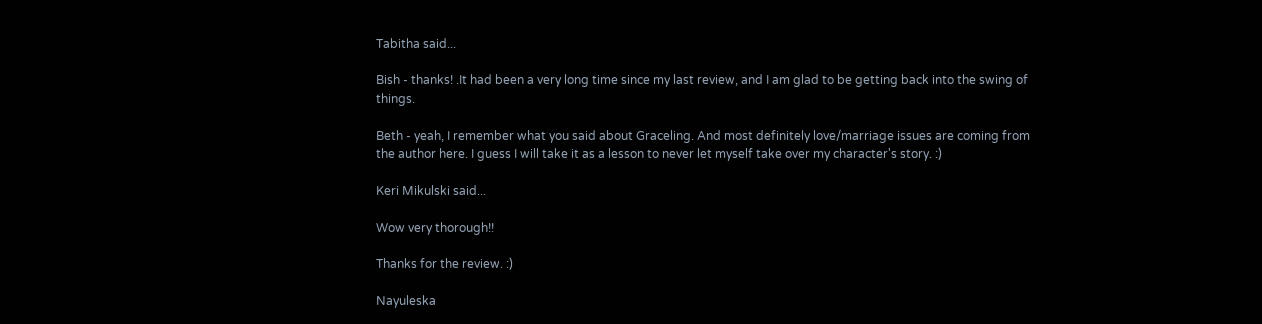Tabitha said...

Bish - thanks! .It had been a very long time since my last review, and I am glad to be getting back into the swing of things.

Beth - yeah, I remember what you said about Graceling. And most definitely love/marriage issues are coming from the author here. I guess I will take it as a lesson to never let myself take over my character's story. :)

Keri Mikulski said...

Wow very thorough!!

Thanks for the review. :)

Nayuleska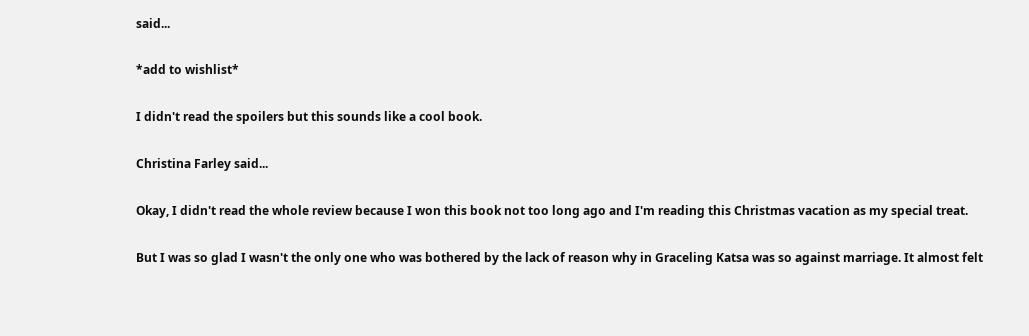said...

*add to wishlist*

I didn't read the spoilers but this sounds like a cool book.

Christina Farley said...

Okay, I didn't read the whole review because I won this book not too long ago and I'm reading this Christmas vacation as my special treat.

But I was so glad I wasn't the only one who was bothered by the lack of reason why in Graceling Katsa was so against marriage. It almost felt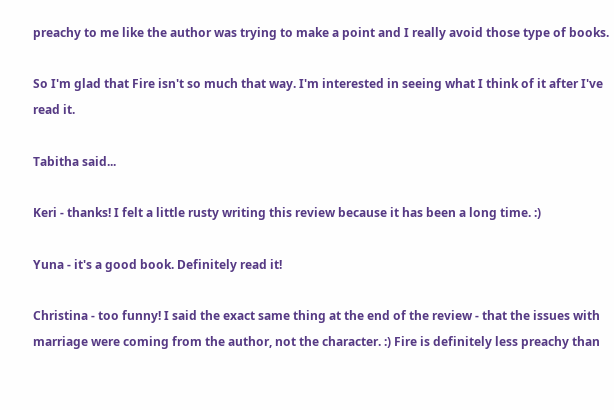preachy to me like the author was trying to make a point and I really avoid those type of books.

So I'm glad that Fire isn't so much that way. I'm interested in seeing what I think of it after I've read it.

Tabitha said...

Keri - thanks! I felt a little rusty writing this review because it has been a long time. :)

Yuna - it's a good book. Definitely read it!

Christina - too funny! I said the exact same thing at the end of the review - that the issues with marriage were coming from the author, not the character. :) Fire is definitely less preachy than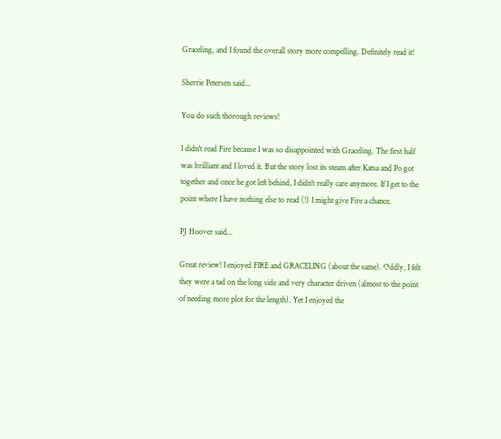Graceling, and I found the overall story more compelling. Definitely read it!

Sherrie Petersen said...

You do such thorough reviews!

I didn't read Fire because I was so disappointed with Graceling. The first half was brilliant and I loved it. But the story lost its steam after Katsa and Po got together and once he got left behind, I didn't really care anymore. If I get to the point where I have nothing else to read (!) I might give Fire a chance.

PJ Hoover said...

Great review! I enjoyed FIRE and GRACELING (about the same). Oddly, I felt they were a tad on the long side and very character driven (almost to the point of needing more plot for the length). Yet I enjoyed the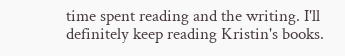time spent reading and the writing. I'll definitely keep reading Kristin's books.